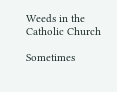Weeds in the Catholic Church

Sometimes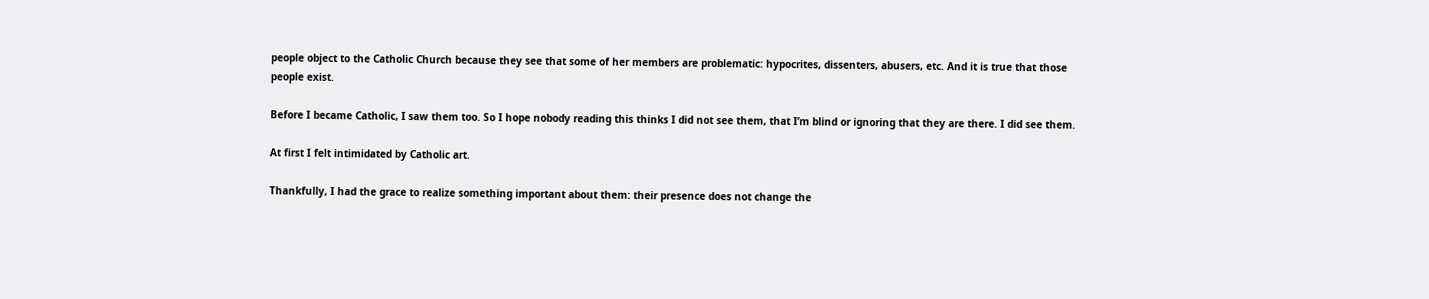people object to the Catholic Church because they see that some of her members are problematic: hypocrites, dissenters, abusers, etc. And it is true that those people exist.

Before I became Catholic, I saw them too. So I hope nobody reading this thinks I did not see them, that I’m blind or ignoring that they are there. I did see them.

At first I felt intimidated by Catholic art.

Thankfully, I had the grace to realize something important about them: their presence does not change the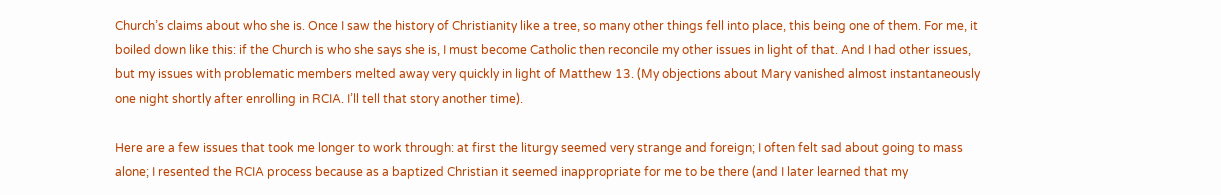Church’s claims about who she is. Once I saw the history of Christianity like a tree, so many other things fell into place, this being one of them. For me, it boiled down like this: if the Church is who she says she is, I must become Catholic then reconcile my other issues in light of that. And I had other issues, but my issues with problematic members melted away very quickly in light of Matthew 13. (My objections about Mary vanished almost instantaneously one night shortly after enrolling in RCIA. I’ll tell that story another time).

Here are a few issues that took me longer to work through: at first the liturgy seemed very strange and foreign; I often felt sad about going to mass alone; I resented the RCIA process because as a baptized Christian it seemed inappropriate for me to be there (and I later learned that my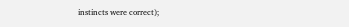instincts were correct);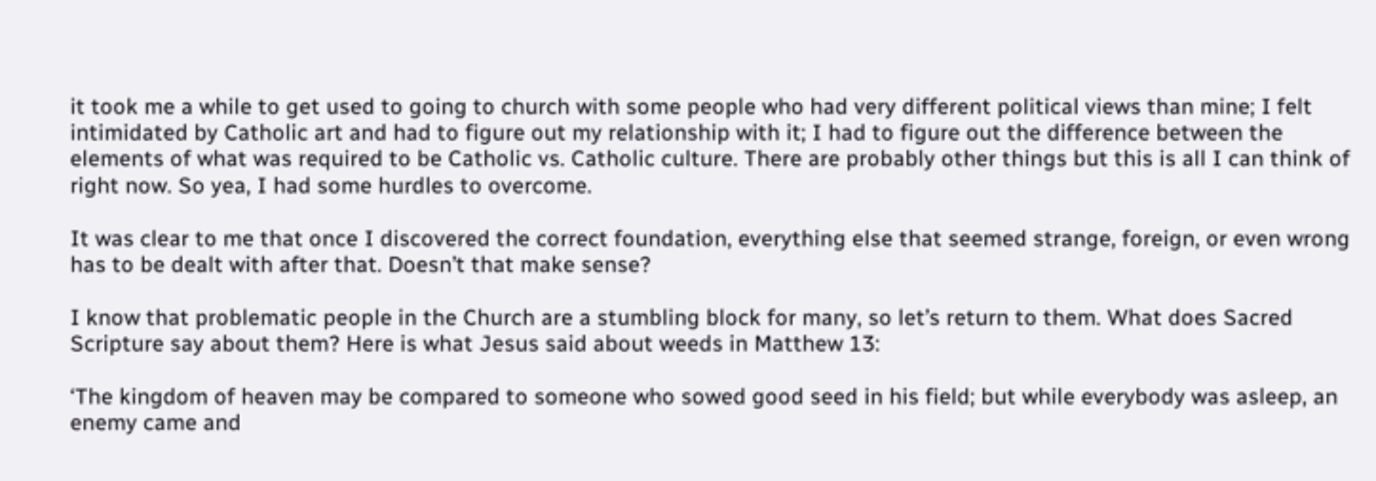it took me a while to get used to going to church with some people who had very different political views than mine; I felt intimidated by Catholic art and had to figure out my relationship with it; I had to figure out the difference between the elements of what was required to be Catholic vs. Catholic culture. There are probably other things but this is all I can think of right now. So yea, I had some hurdles to overcome.

It was clear to me that once I discovered the correct foundation, everything else that seemed strange, foreign, or even wrong has to be dealt with after that. Doesn’t that make sense?

I know that problematic people in the Church are a stumbling block for many, so let’s return to them. What does Sacred Scripture say about them? Here is what Jesus said about weeds in Matthew 13:

‘The kingdom of heaven may be compared to someone who sowed good seed in his field; but while everybody was asleep, an enemy came and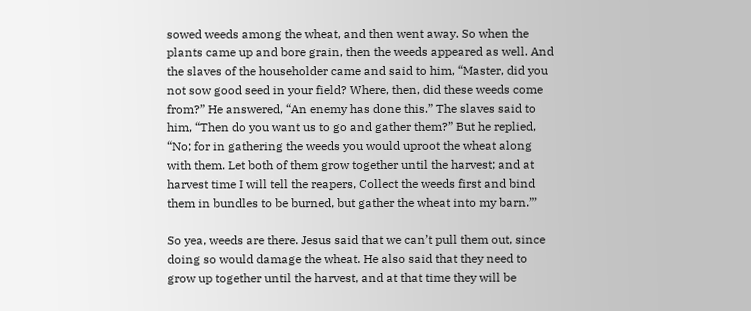sowed weeds among the wheat, and then went away. So when the plants came up and bore grain, then the weeds appeared as well. And the slaves of the householder came and said to him, “Master, did you not sow good seed in your field? Where, then, did these weeds come from?” He answered, “An enemy has done this.” The slaves said to him, “Then do you want us to go and gather them?” But he replied, “No; for in gathering the weeds you would uproot the wheat along with them. Let both of them grow together until the harvest; and at harvest time I will tell the reapers, Collect the weeds first and bind them in bundles to be burned, but gather the wheat into my barn.”’

So yea, weeds are there. Jesus said that we can’t pull them out, since doing so would damage the wheat. He also said that they need to grow up together until the harvest, and at that time they will be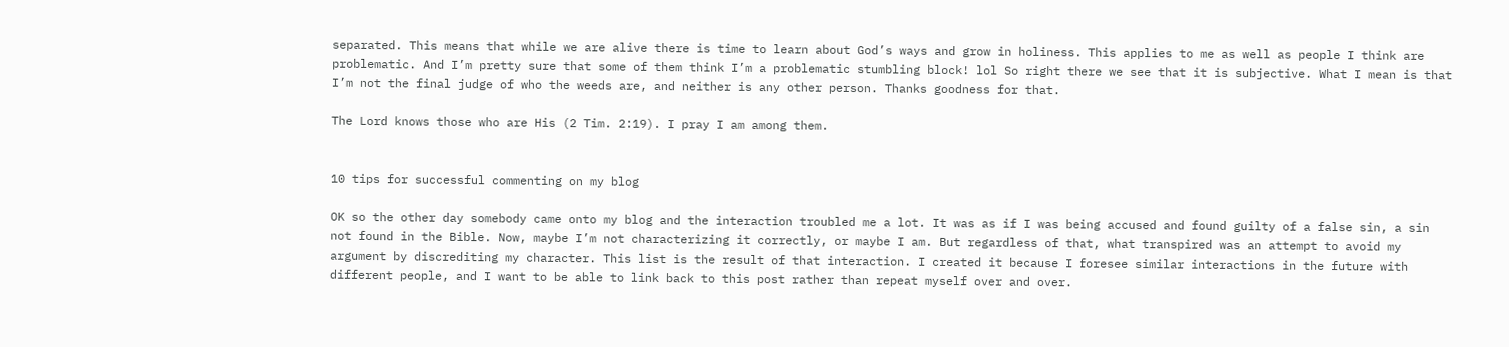separated. This means that while we are alive there is time to learn about God’s ways and grow in holiness. This applies to me as well as people I think are problematic. And I’m pretty sure that some of them think I’m a problematic stumbling block! lol So right there we see that it is subjective. What I mean is that I’m not the final judge of who the weeds are, and neither is any other person. Thanks goodness for that.

The Lord knows those who are His (2 Tim. 2:19). I pray I am among them.


10 tips for successful commenting on my blog

OK so the other day somebody came onto my blog and the interaction troubled me a lot. It was as if I was being accused and found guilty of a false sin, a sin not found in the Bible. Now, maybe I’m not characterizing it correctly, or maybe I am. But regardless of that, what transpired was an attempt to avoid my argument by discrediting my character. This list is the result of that interaction. I created it because I foresee similar interactions in the future with different people, and I want to be able to link back to this post rather than repeat myself over and over.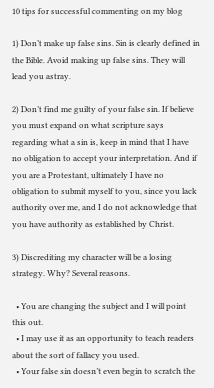10 tips for successful commenting on my blog

1) Don’t make up false sins. Sin is clearly defined in the Bible. Avoid making up false sins. They will lead you astray.

2) Don’t find me guilty of your false sin. If believe you must expand on what scripture says regarding what a sin is, keep in mind that I have no obligation to accept your interpretation. And if you are a Protestant, ultimately I have no obligation to submit myself to you, since you lack authority over me, and I do not acknowledge that you have authority as established by Christ.

3) Discrediting my character will be a losing strategy. Why? Several reasons.

  • You are changing the subject and I will point this out.
  • I may use it as an opportunity to teach readers about the sort of fallacy you used.
  • Your false sin doesn’t even begin to scratch the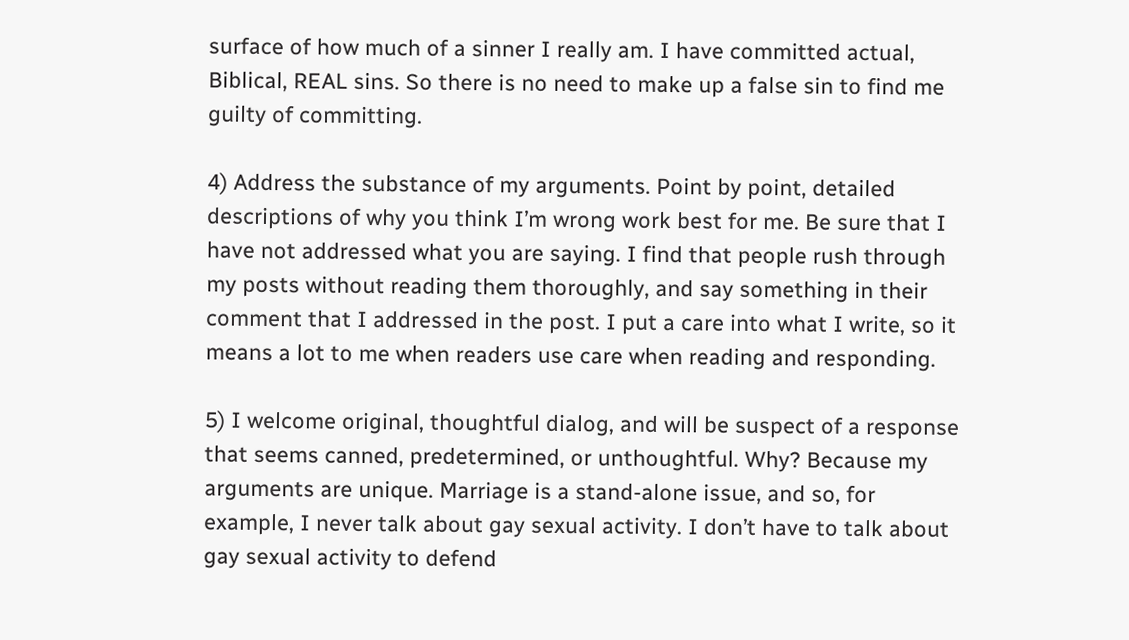surface of how much of a sinner I really am. I have committed actual, Biblical, REAL sins. So there is no need to make up a false sin to find me guilty of committing.

4) Address the substance of my arguments. Point by point, detailed descriptions of why you think I’m wrong work best for me. Be sure that I have not addressed what you are saying. I find that people rush through my posts without reading them thoroughly, and say something in their comment that I addressed in the post. I put a care into what I write, so it means a lot to me when readers use care when reading and responding.

5) I welcome original, thoughtful dialog, and will be suspect of a response that seems canned, predetermined, or unthoughtful. Why? Because my arguments are unique. Marriage is a stand-alone issue, and so, for example, I never talk about gay sexual activity. I don’t have to talk about gay sexual activity to defend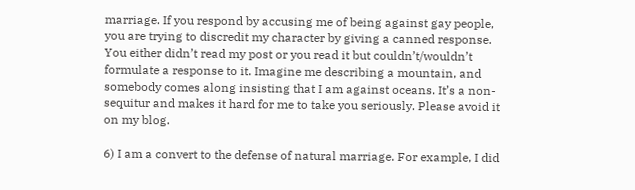marriage. If you respond by accusing me of being against gay people, you are trying to discredit my character by giving a canned response. You either didn’t read my post or you read it but couldn’t/wouldn’t formulate a response to it. Imagine me describing a mountain, and somebody comes along insisting that I am against oceans. It’s a non-sequitur and makes it hard for me to take you seriously. Please avoid it on my blog.

6) I am a convert to the defense of natural marriage. For example, I did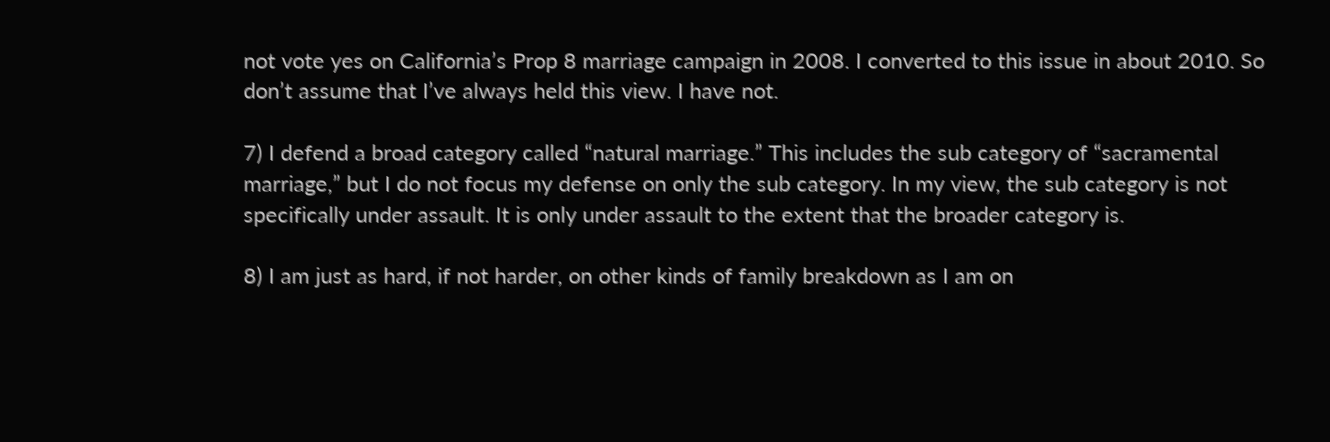not vote yes on California’s Prop 8 marriage campaign in 2008. I converted to this issue in about 2010. So don’t assume that I’ve always held this view. I have not.

7) I defend a broad category called “natural marriage.” This includes the sub category of “sacramental marriage,” but I do not focus my defense on only the sub category. In my view, the sub category is not specifically under assault. It is only under assault to the extent that the broader category is.

8) I am just as hard, if not harder, on other kinds of family breakdown as I am on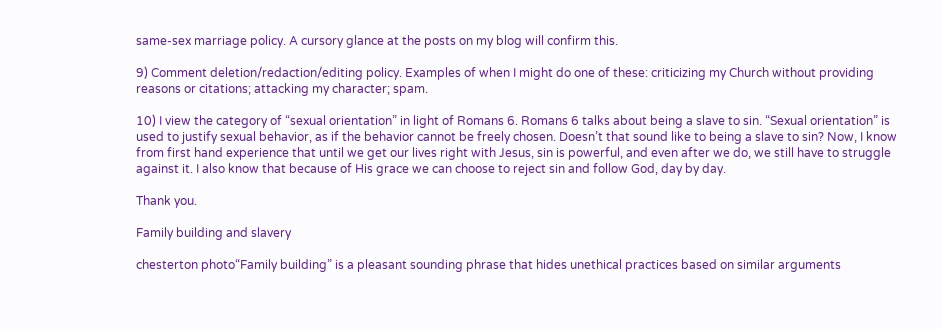same-sex marriage policy. A cursory glance at the posts on my blog will confirm this.

9) Comment deletion/redaction/editing policy. Examples of when I might do one of these: criticizing my Church without providing reasons or citations; attacking my character; spam.

10) I view the category of “sexual orientation” in light of Romans 6. Romans 6 talks about being a slave to sin. “Sexual orientation” is used to justify sexual behavior, as if the behavior cannot be freely chosen. Doesn’t that sound like to being a slave to sin? Now, I know from first hand experience that until we get our lives right with Jesus, sin is powerful, and even after we do, we still have to struggle against it. I also know that because of His grace we can choose to reject sin and follow God, day by day.

Thank you.

Family building and slavery

chesterton photo“Family building” is a pleasant sounding phrase that hides unethical practices based on similar arguments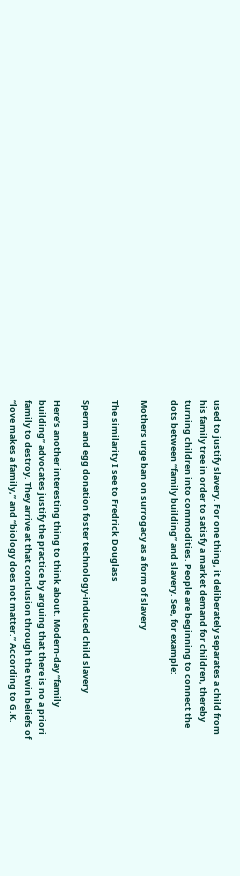used to justify slavery. For one thing, it deliberately separates a child from his family tree in order to satisfy a market demand for children, thereby turning children into commodities. People are beginning to connect the dots between “family building” and slavery. See, for example:

Mothers urge ban on surrogacy as a form of slavery

The similarity I see to Fredrick Douglass

Sperm and egg donation foster technology-induced child slavery

Here’s another interesting thing to think about. Modern-day “family building” advocates justify the practice by arguing that there is no a priori family to destroy. They arrive at that conclusion through the twin beliefs of “love makes a family,” and “biology does not matter.” According to G.K.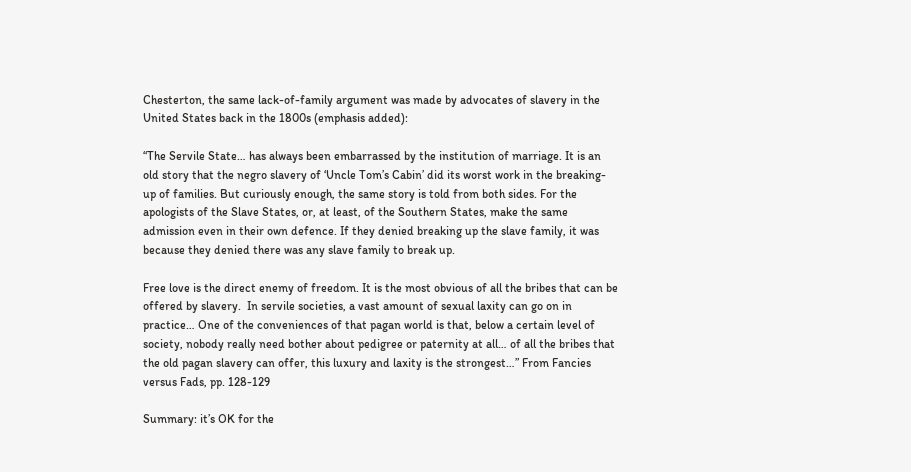Chesterton, the same lack-of-family argument was made by advocates of slavery in the United States back in the 1800s (emphasis added):

“The Servile State… has always been embarrassed by the institution of marriage. It is an old story that the negro slavery of ‘Uncle Tom’s Cabin’ did its worst work in the breaking-up of families. But curiously enough, the same story is told from both sides. For the apologists of the Slave States, or, at least, of the Southern States, make the same admission even in their own defence. If they denied breaking up the slave family, it was because they denied there was any slave family to break up.

Free love is the direct enemy of freedom. It is the most obvious of all the bribes that can be offered by slavery.  In servile societies, a vast amount of sexual laxity can go on in practice… One of the conveniences of that pagan world is that, below a certain level of society, nobody really need bother about pedigree or paternity at all… of all the bribes that the old pagan slavery can offer, this luxury and laxity is the strongest…” From Fancies versus Fads, pp. 128-129

Summary: it’s OK for the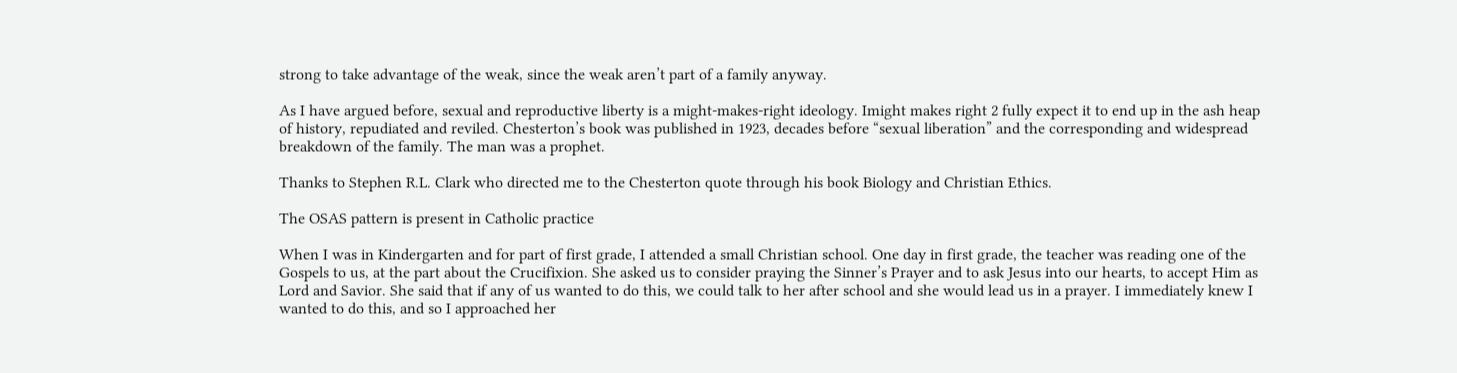strong to take advantage of the weak, since the weak aren’t part of a family anyway.

As I have argued before, sexual and reproductive liberty is a might-makes-right ideology. Imight makes right 2 fully expect it to end up in the ash heap of history, repudiated and reviled. Chesterton’s book was published in 1923, decades before “sexual liberation” and the corresponding and widespread breakdown of the family. The man was a prophet.

Thanks to Stephen R.L. Clark who directed me to the Chesterton quote through his book Biology and Christian Ethics.

The OSAS pattern is present in Catholic practice

When I was in Kindergarten and for part of first grade, I attended a small Christian school. One day in first grade, the teacher was reading one of the Gospels to us, at the part about the Crucifixion. She asked us to consider praying the Sinner’s Prayer and to ask Jesus into our hearts, to accept Him as Lord and Savior. She said that if any of us wanted to do this, we could talk to her after school and she would lead us in a prayer. I immediately knew I wanted to do this, and so I approached her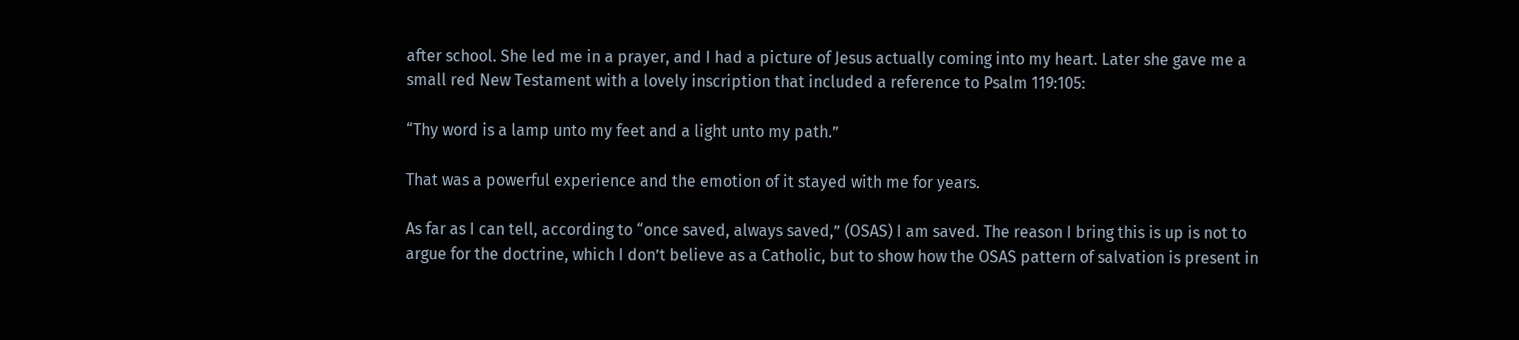after school. She led me in a prayer, and I had a picture of Jesus actually coming into my heart. Later she gave me a small red New Testament with a lovely inscription that included a reference to Psalm 119:105:

“Thy word is a lamp unto my feet and a light unto my path.”

That was a powerful experience and the emotion of it stayed with me for years.

As far as I can tell, according to “once saved, always saved,” (OSAS) I am saved. The reason I bring this is up is not to argue for the doctrine, which I don’t believe as a Catholic, but to show how the OSAS pattern of salvation is present in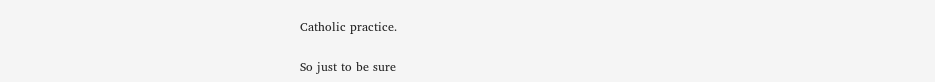Catholic practice.

So just to be sure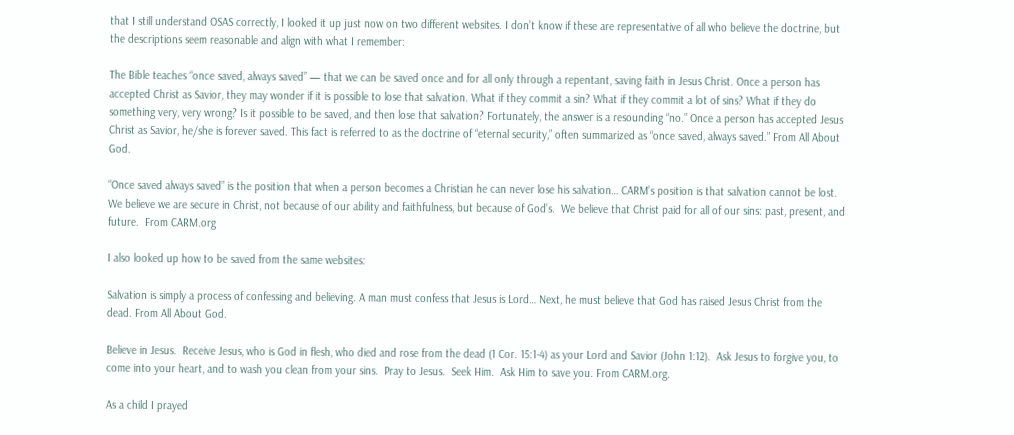that I still understand OSAS correctly, I looked it up just now on two different websites. I don’t know if these are representative of all who believe the doctrine, but the descriptions seem reasonable and align with what I remember:

The Bible teaches “once saved, always saved” — that we can be saved once and for all only through a repentant, saving faith in Jesus Christ. Once a person has accepted Christ as Savior, they may wonder if it is possible to lose that salvation. What if they commit a sin? What if they commit a lot of sins? What if they do something very, very wrong? Is it possible to be saved, and then lose that salvation? Fortunately, the answer is a resounding “no.” Once a person has accepted Jesus Christ as Savior, he/she is forever saved. This fact is referred to as the doctrine of “eternal security,” often summarized as “once saved, always saved.” From All About God.

“Once saved always saved” is the position that when a person becomes a Christian he can never lose his salvation… CARM’s position is that salvation cannot be lost.  We believe we are secure in Christ, not because of our ability and faithfulness, but because of God’s.  We believe that Christ paid for all of our sins: past, present, and future.  From CARM.org

I also looked up how to be saved from the same websites:

Salvation is simply a process of confessing and believing. A man must confess that Jesus is Lord… Next, he must believe that God has raised Jesus Christ from the dead. From All About God.

Believe in Jesus.  Receive Jesus, who is God in flesh, who died and rose from the dead (1 Cor. 15:1-4) as your Lord and Savior (John 1:12).  Ask Jesus to forgive you, to come into your heart, and to wash you clean from your sins.  Pray to Jesus.  Seek Him.  Ask Him to save you. From CARM.org.

As a child I prayed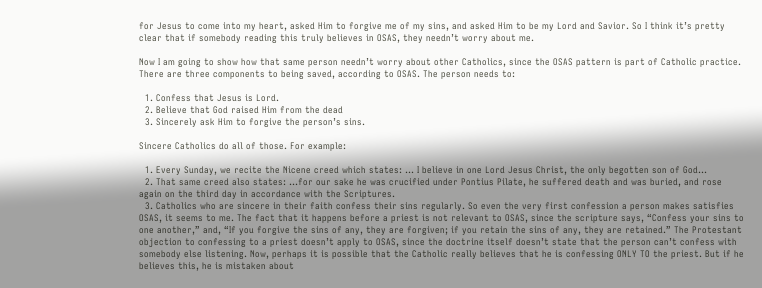for Jesus to come into my heart, asked Him to forgive me of my sins, and asked Him to be my Lord and Savior. So I think it’s pretty clear that if somebody reading this truly believes in OSAS, they needn’t worry about me.

Now I am going to show how that same person needn’t worry about other Catholics, since the OSAS pattern is part of Catholic practice.  There are three components to being saved, according to OSAS. The person needs to:

  1. Confess that Jesus is Lord.
  2. Believe that God raised Him from the dead
  3. Sincerely ask Him to forgive the person’s sins.

Sincere Catholics do all of those. For example:

  1. Every Sunday, we recite the Nicene creed which states: … I believe in one Lord Jesus Christ, the only begotten son of God…
  2. That same creed also states: …for our sake he was crucified under Pontius Pilate, he suffered death and was buried, and rose again on the third day in accordance with the Scriptures.
  3. Catholics who are sincere in their faith confess their sins regularly. So even the very first confession a person makes satisfies OSAS, it seems to me. The fact that it happens before a priest is not relevant to OSAS, since the scripture says, “Confess your sins to one another,” and, “If you forgive the sins of any, they are forgiven; if you retain the sins of any, they are retained.” The Protestant objection to confessing to a priest doesn’t apply to OSAS, since the doctrine itself doesn’t state that the person can’t confess with somebody else listening. Now, perhaps it is possible that the Catholic really believes that he is confessing ONLY TO the priest. But if he believes this, he is mistaken about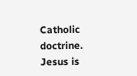Catholic doctrine. Jesus is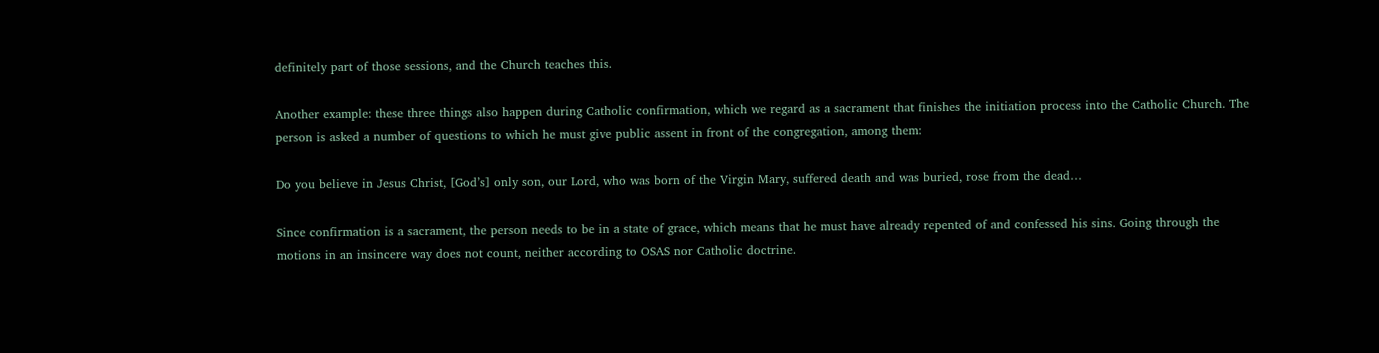definitely part of those sessions, and the Church teaches this.

Another example: these three things also happen during Catholic confirmation, which we regard as a sacrament that finishes the initiation process into the Catholic Church. The person is asked a number of questions to which he must give public assent in front of the congregation, among them:

Do you believe in Jesus Christ, [God’s] only son, our Lord, who was born of the Virgin Mary, suffered death and was buried, rose from the dead…

Since confirmation is a sacrament, the person needs to be in a state of grace, which means that he must have already repented of and confessed his sins. Going through the motions in an insincere way does not count, neither according to OSAS nor Catholic doctrine.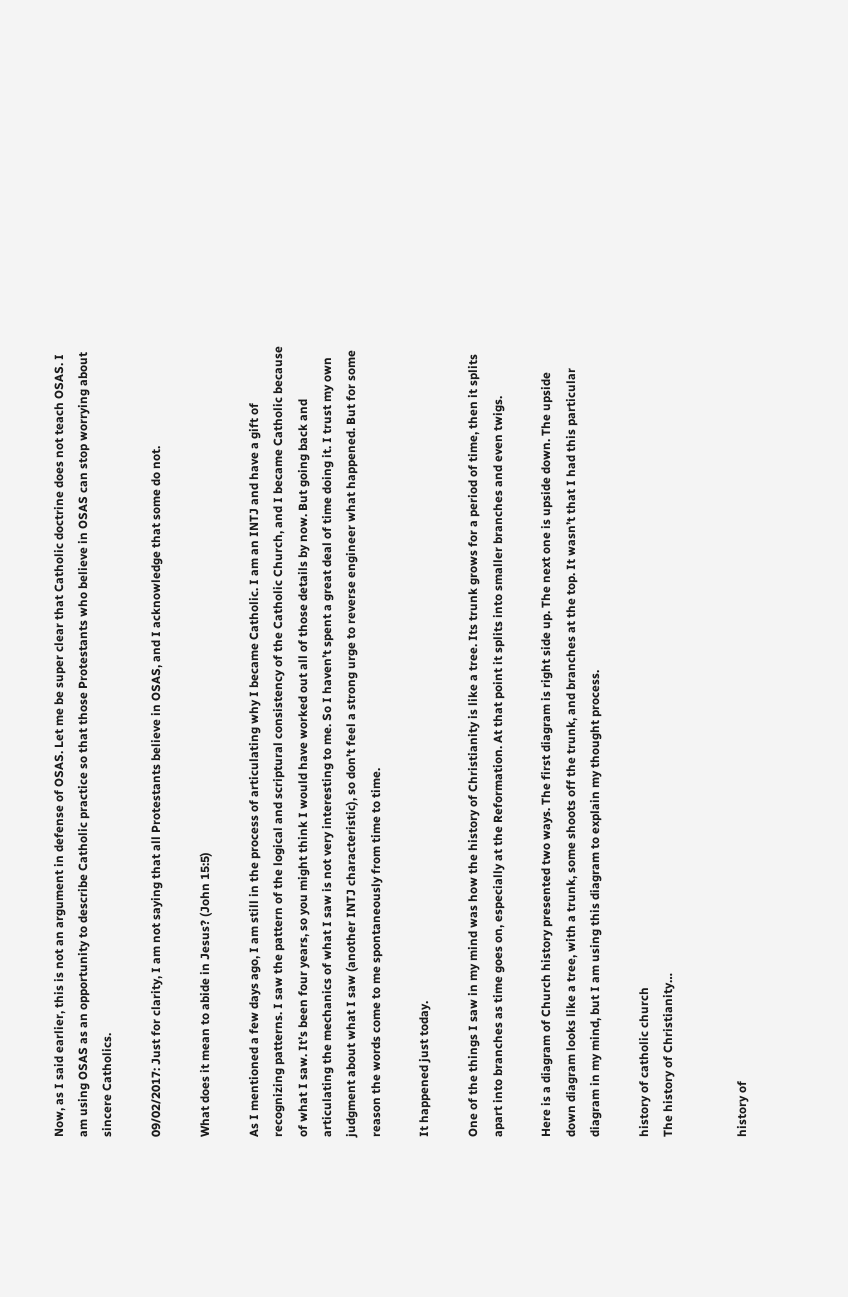Now, as I said earlier, this is not an argument in defense of OSAS. Let me be super clear that Catholic doctrine does not teach OSAS. I am using OSAS as an opportunity to describe Catholic practice so that those Protestants who believe in OSAS can stop worrying about sincere Catholics.

09/02/2017: Just for clarity, I am not saying that all Protestants believe in OSAS, and I acknowledge that some do not.

What does it mean to abide in Jesus? (John 15:5)

As I mentioned a few days ago, I am still in the process of articulating why I became Catholic. I am an INTJ and have a gift of recognizing patterns. I saw the pattern of the logical and scriptural consistency of the Catholic Church, and I became Catholic because of what I saw. It’s been four years, so you might think I would have worked out all of those details by now. But going back and articulating the mechanics of what I saw is not very interesting to me. So I haven’t spent a great deal of time doing it. I trust my own judgment about what I saw (another INTJ characteristic), so don’t feel a strong urge to reverse engineer what happened. But for some reason the words come to me spontaneously from time to time.

It happened just today.

One of the things I saw in my mind was how the history of Christianity is like a tree. Its trunk grows for a period of time, then it splits apart into branches as time goes on, especially at the Reformation. At that point it splits into smaller branches and even twigs.

Here is a diagram of Church history presented two ways. The first diagram is right side up. The next one is upside down. The upside down diagram looks like a tree, with a trunk, some shoots off the trunk, and branches at the top. It wasn’t that I had this particular diagram in my mind, but I am using this diagram to explain my thought process.

history of catholic church
The history of Christianity…


history of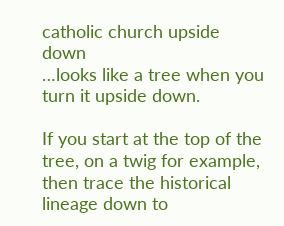catholic church upside down
…looks like a tree when you turn it upside down.

If you start at the top of the tree, on a twig for example, then trace the historical lineage down to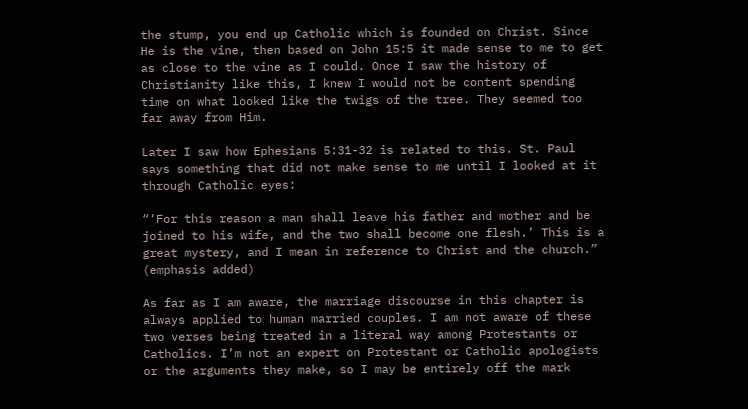the stump, you end up Catholic which is founded on Christ. Since He is the vine, then based on John 15:5 it made sense to me to get as close to the vine as I could. Once I saw the history of Christianity like this, I knew I would not be content spending time on what looked like the twigs of the tree. They seemed too far away from Him.

Later I saw how Ephesians 5:31-32 is related to this. St. Paul says something that did not make sense to me until I looked at it through Catholic eyes:

“‘For this reason a man shall leave his father and mother and be joined to his wife, and the two shall become one flesh.’ This is a great mystery, and I mean in reference to Christ and the church.” (emphasis added)

As far as I am aware, the marriage discourse in this chapter is always applied to human married couples. I am not aware of these two verses being treated in a literal way among Protestants or Catholics. I’m not an expert on Protestant or Catholic apologists or the arguments they make, so I may be entirely off the mark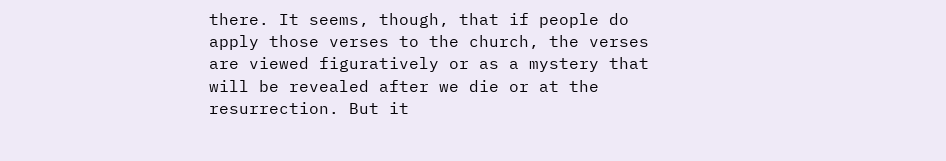there. It seems, though, that if people do apply those verses to the church, the verses are viewed figuratively or as a mystery that will be revealed after we die or at the resurrection. But it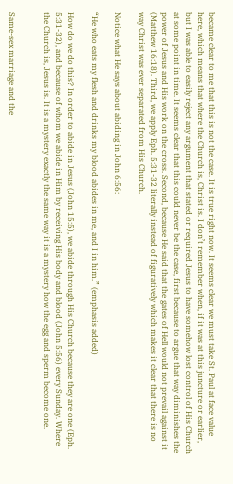became clear to me that this is not the case. It is true right now. It seems clear we must take St. Paul at face value here, which means that where the Church is, Christ is. I don’t remember when, if it was at this juncture or earlier, but I was able to easily reject any argument that stated or required Jesus to have somehow lost control of His Church at some point in time. It seems clear that this could never be the case, first because to argue that way diminishes the power of Jesus and His work on the cross. Second, because He said that the gates of Hell would not prevail against it (Matthew 16:18). Third, we apply Eph. 5:31-32 literally instead of figuratively which makes it clear that there is no way Christ was ever separated from His Church.

Notice what He says about abiding in John 6:56:

“He who eats my flesh and drinks my blood abides in me, and I in him.” (emphasis added)

How do we do this? In order to abide in Jesus (John 15:5), we abide through His Church because they are one (Eph. 5:31-32), and because of whom we abide in Him by receiving His body and blood (John 5:56) every Sunday. Where the Church is, Jesus is. It is a mystery exactly the same way it is a mystery how the egg and sperm become one.


Same-sex marriage and the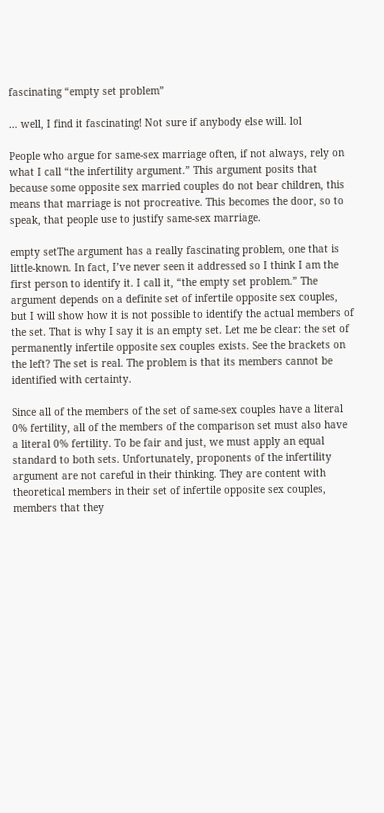fascinating “empty set problem”

… well, I find it fascinating! Not sure if anybody else will. lol

People who argue for same-sex marriage often, if not always, rely on what I call “the infertility argument.” This argument posits that because some opposite sex married couples do not bear children, this means that marriage is not procreative. This becomes the door, so to speak, that people use to justify same-sex marriage.

empty setThe argument has a really fascinating problem, one that is little-known. In fact, I’ve never seen it addressed so I think I am the first person to identify it. I call it, “the empty set problem.” The argument depends on a definite set of infertile opposite sex couples, but I will show how it is not possible to identify the actual members of the set. That is why I say it is an empty set. Let me be clear: the set of permanently infertile opposite sex couples exists. See the brackets on the left? The set is real. The problem is that its members cannot be identified with certainty.

Since all of the members of the set of same-sex couples have a literal 0% fertility, all of the members of the comparison set must also have a literal 0% fertility. To be fair and just, we must apply an equal standard to both sets. Unfortunately, proponents of the infertility argument are not careful in their thinking. They are content with theoretical members in their set of infertile opposite sex couples, members that they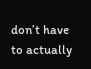don’t have to actually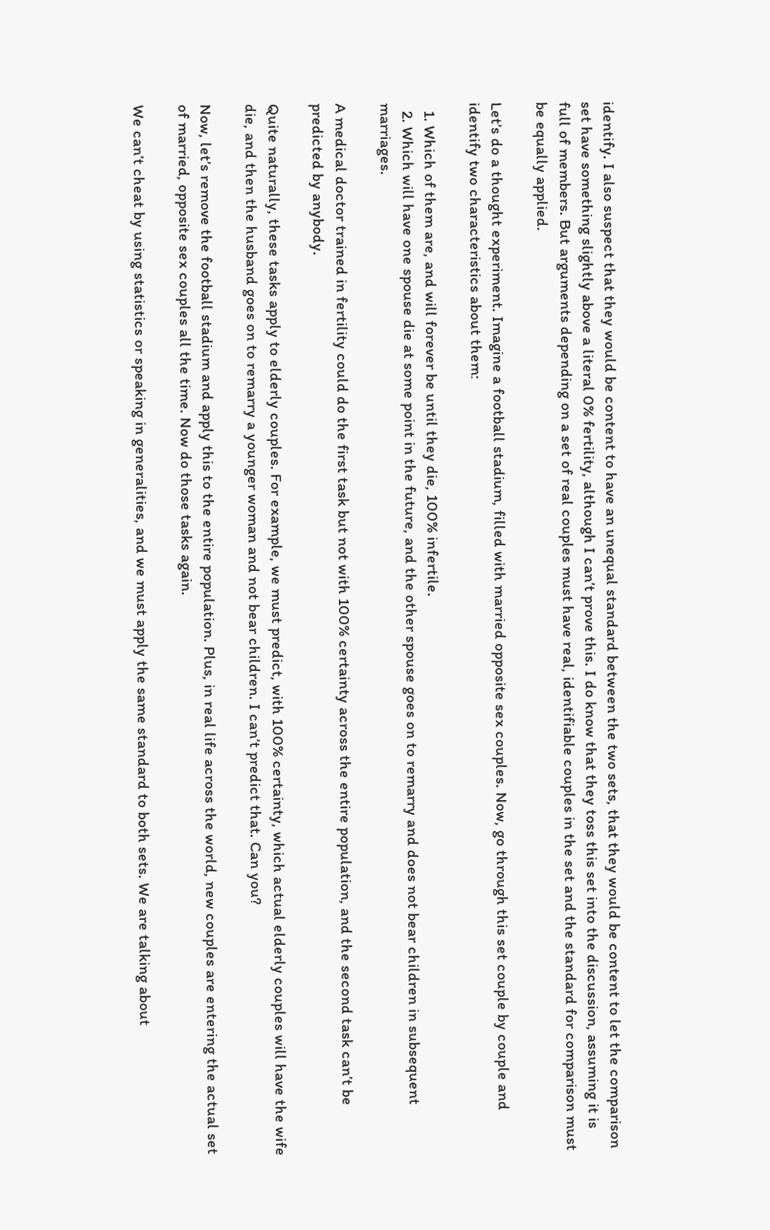identify. I also suspect that they would be content to have an unequal standard between the two sets, that they would be content to let the comparison set have something slightly above a literal 0% fertility, although I can’t prove this. I do know that they toss this set into the discussion, assuming it is full of members. But arguments depending on a set of real couples must have real, identifiable couples in the set and the standard for comparison must be equally applied.

Let’s do a thought experiment. Imagine a football stadium, filled with married opposite sex couples. Now, go through this set couple by couple and identify two characteristics about them:

  1. Which of them are, and will forever be until they die, 100% infertile.
  2. Which will have one spouse die at some point in the future, and the other spouse goes on to remarry and does not bear children in subsequent marriages.

A medical doctor trained in fertility could do the first task but not with 100% certainty across the entire population, and the second task can’t be predicted by anybody.

Quite naturally, these tasks apply to elderly couples. For example, we must predict, with 100% certainty, which actual elderly couples will have the wife die, and then the husband goes on to remarry a younger woman and not bear children. I can’t predict that. Can you?

Now, let’s remove the football stadium and apply this to the entire population. Plus, in real life across the world, new couples are entering the actual set of married, opposite sex couples all the time. Now do those tasks again.

We can’t cheat by using statistics or speaking in generalities, and we must apply the same standard to both sets. We are talking about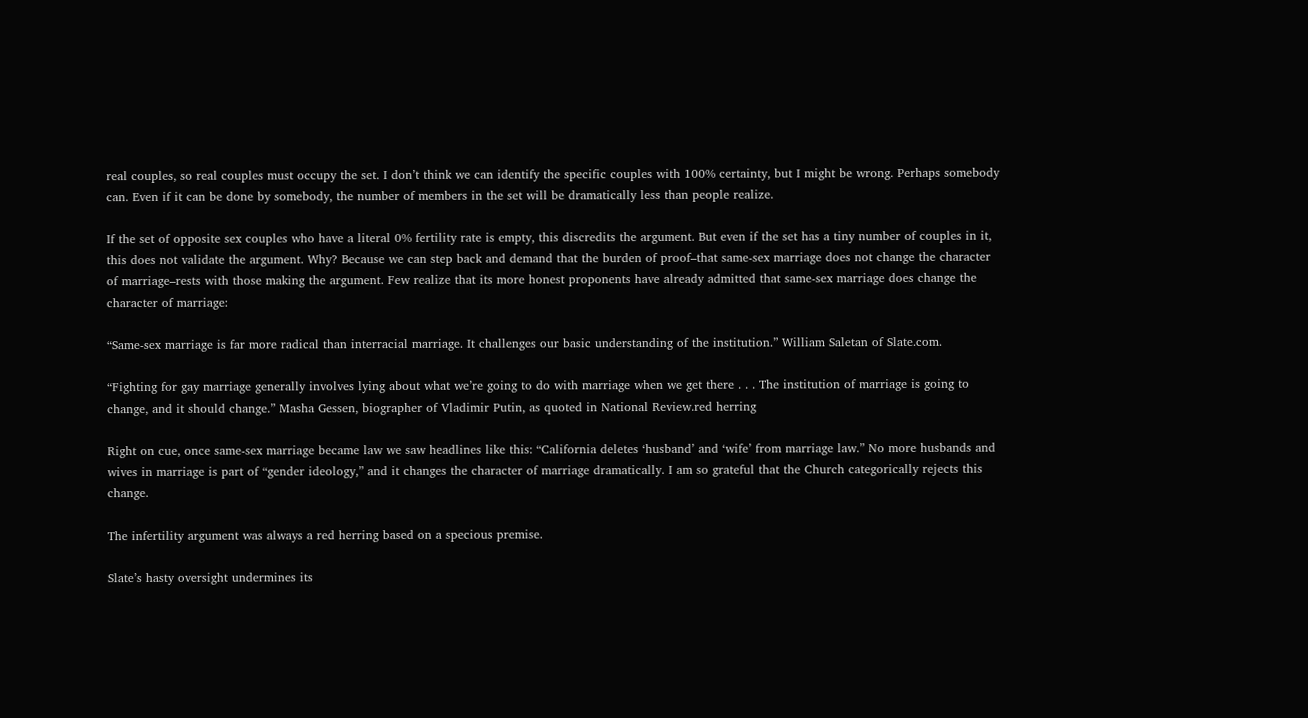real couples, so real couples must occupy the set. I don’t think we can identify the specific couples with 100% certainty, but I might be wrong. Perhaps somebody can. Even if it can be done by somebody, the number of members in the set will be dramatically less than people realize.

If the set of opposite sex couples who have a literal 0% fertility rate is empty, this discredits the argument. But even if the set has a tiny number of couples in it, this does not validate the argument. Why? Because we can step back and demand that the burden of proof–that same-sex marriage does not change the character of marriage–rests with those making the argument. Few realize that its more honest proponents have already admitted that same-sex marriage does change the character of marriage:

“Same-sex marriage is far more radical than interracial marriage. It challenges our basic understanding of the institution.” William Saletan of Slate.com.

“Fighting for gay marriage generally involves lying about what we’re going to do with marriage when we get there . . . The institution of marriage is going to change, and it should change.” Masha Gessen, biographer of Vladimir Putin, as quoted in National Review.red herring

Right on cue, once same-sex marriage became law we saw headlines like this: “California deletes ‘husband’ and ‘wife’ from marriage law.” No more husbands and wives in marriage is part of “gender ideology,” and it changes the character of marriage dramatically. I am so grateful that the Church categorically rejects this change.

The infertility argument was always a red herring based on a specious premise.

Slate’s hasty oversight undermines its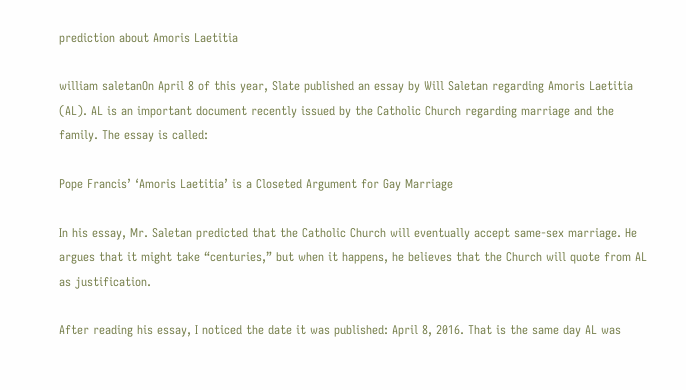prediction about Amoris Laetitia

william saletanOn April 8 of this year, Slate published an essay by Will Saletan regarding Amoris Laetitia (AL). AL is an important document recently issued by the Catholic Church regarding marriage and the family. The essay is called:

Pope Francis’ ‘Amoris Laetitia’ is a Closeted Argument for Gay Marriage

In his essay, Mr. Saletan predicted that the Catholic Church will eventually accept same-sex marriage. He argues that it might take “centuries,” but when it happens, he believes that the Church will quote from AL as justification.

After reading his essay, I noticed the date it was published: April 8, 2016. That is the same day AL was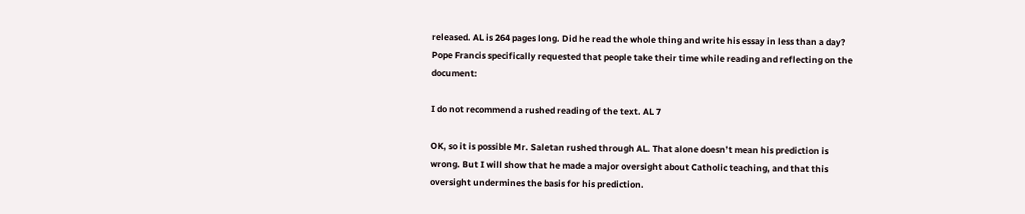released. AL is 264 pages long. Did he read the whole thing and write his essay in less than a day? Pope Francis specifically requested that people take their time while reading and reflecting on the document:

I do not recommend a rushed reading of the text. AL 7

OK, so it is possible Mr. Saletan rushed through AL. That alone doesn’t mean his prediction is wrong. But I will show that he made a major oversight about Catholic teaching, and that this oversight undermines the basis for his prediction.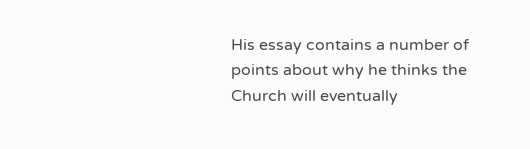His essay contains a number of points about why he thinks the Church will eventually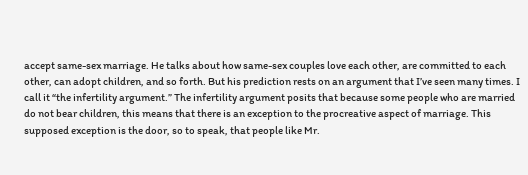accept same-sex marriage. He talks about how same-sex couples love each other, are committed to each other, can adopt children, and so forth. But his prediction rests on an argument that I’ve seen many times. I call it “the infertility argument.” The infertility argument posits that because some people who are married do not bear children, this means that there is an exception to the procreative aspect of marriage. This supposed exception is the door, so to speak, that people like Mr.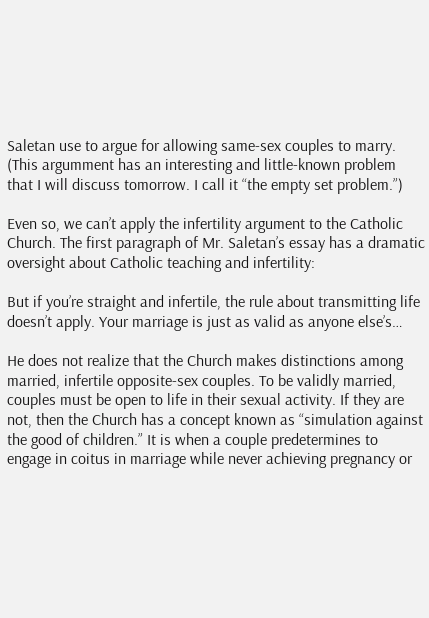Saletan use to argue for allowing same-sex couples to marry. (This argumment has an interesting and little-known problem that I will discuss tomorrow. I call it “the empty set problem.”)

Even so, we can’t apply the infertility argument to the Catholic Church. The first paragraph of Mr. Saletan’s essay has a dramatic oversight about Catholic teaching and infertility:

But if you’re straight and infertile, the rule about transmitting life doesn’t apply. Your marriage is just as valid as anyone else’s…

He does not realize that the Church makes distinctions among married, infertile opposite-sex couples. To be validly married, couples must be open to life in their sexual activity. If they are not, then the Church has a concept known as “simulation against the good of children.” It is when a couple predetermines to engage in coitus in marriage while never achieving pregnancy or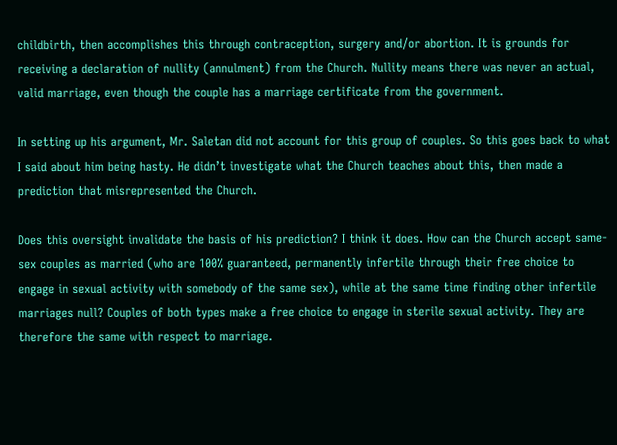childbirth, then accomplishes this through contraception, surgery and/or abortion. It is grounds for receiving a declaration of nullity (annulment) from the Church. Nullity means there was never an actual, valid marriage, even though the couple has a marriage certificate from the government.

In setting up his argument, Mr. Saletan did not account for this group of couples. So this goes back to what I said about him being hasty. He didn’t investigate what the Church teaches about this, then made a prediction that misrepresented the Church.

Does this oversight invalidate the basis of his prediction? I think it does. How can the Church accept same-sex couples as married (who are 100% guaranteed, permanently infertile through their free choice to engage in sexual activity with somebody of the same sex), while at the same time finding other infertile marriages null? Couples of both types make a free choice to engage in sterile sexual activity. They are therefore the same with respect to marriage.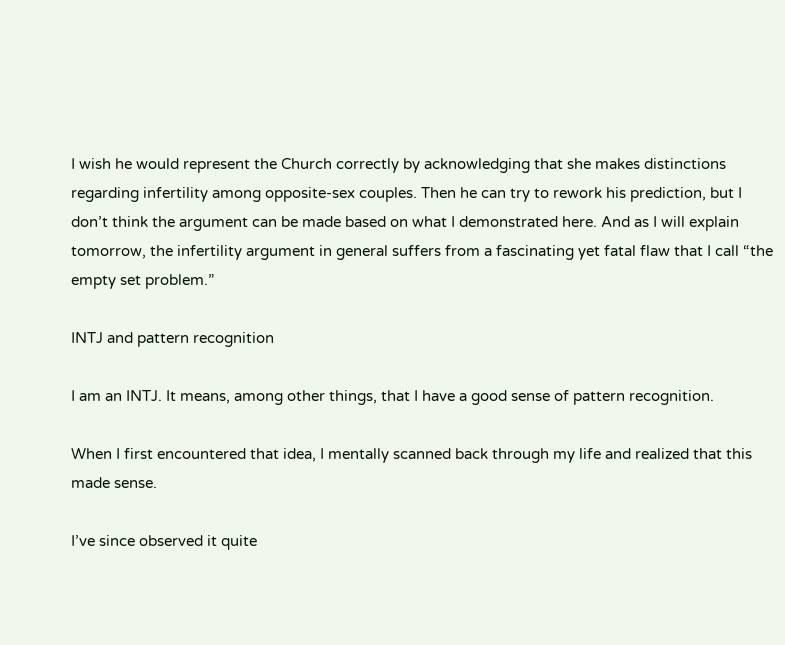I wish he would represent the Church correctly by acknowledging that she makes distinctions regarding infertility among opposite-sex couples. Then he can try to rework his prediction, but I don’t think the argument can be made based on what I demonstrated here. And as I will explain tomorrow, the infertility argument in general suffers from a fascinating yet fatal flaw that I call “the empty set problem.”

INTJ and pattern recognition

I am an INTJ. It means, among other things, that I have a good sense of pattern recognition.

When I first encountered that idea, I mentally scanned back through my life and realized that this made sense.

I’ve since observed it quite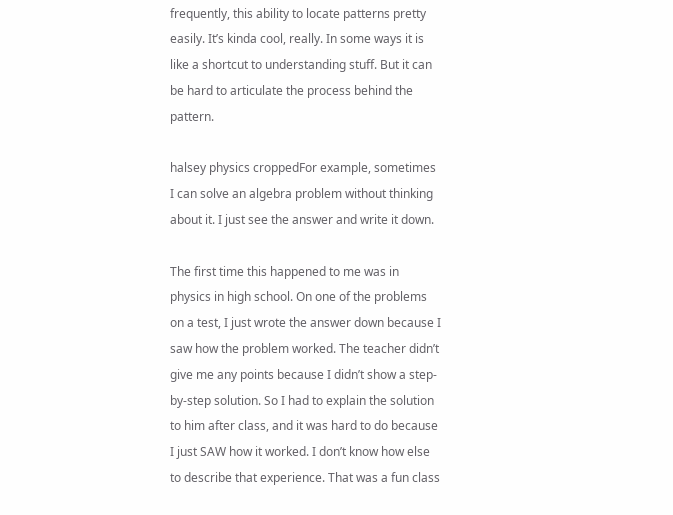frequently, this ability to locate patterns pretty easily. It’s kinda cool, really. In some ways it is like a shortcut to understanding stuff. But it can be hard to articulate the process behind the pattern.

halsey physics croppedFor example, sometimes I can solve an algebra problem without thinking about it. I just see the answer and write it down.

The first time this happened to me was in physics in high school. On one of the problems on a test, I just wrote the answer down because I saw how the problem worked. The teacher didn’t give me any points because I didn’t show a step-by-step solution. So I had to explain the solution to him after class, and it was hard to do because I just SAW how it worked. I don’t know how else to describe that experience. That was a fun class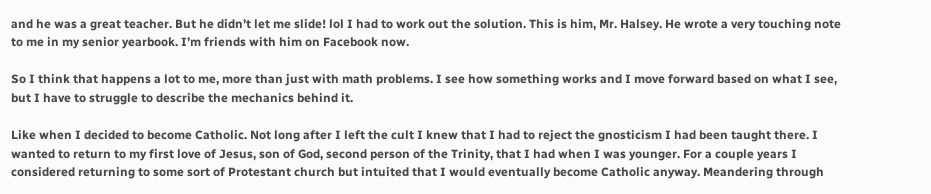and he was a great teacher. But he didn’t let me slide! lol I had to work out the solution. This is him, Mr. Halsey. He wrote a very touching note to me in my senior yearbook. I’m friends with him on Facebook now.

So I think that happens a lot to me, more than just with math problems. I see how something works and I move forward based on what I see, but I have to struggle to describe the mechanics behind it.

Like when I decided to become Catholic. Not long after I left the cult I knew that I had to reject the gnosticism I had been taught there. I wanted to return to my first love of Jesus, son of God, second person of the Trinity, that I had when I was younger. For a couple years I considered returning to some sort of Protestant church but intuited that I would eventually become Catholic anyway. Meandering through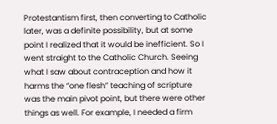Protestantism first, then converting to Catholic later, was a definite possibility, but at some point I realized that it would be inefficient. So I went straight to the Catholic Church. Seeing what I saw about contraception and how it harms the “one flesh” teaching of scripture was the main pivot point, but there were other things as well. For example, I needed a firm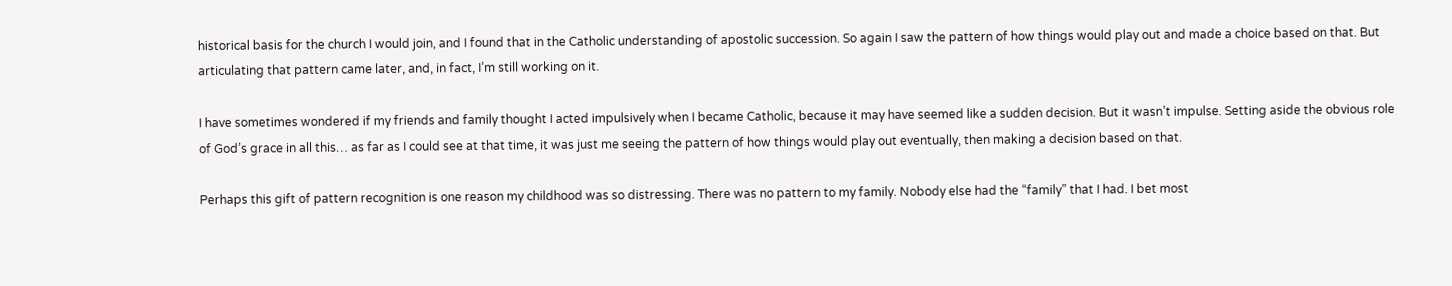historical basis for the church I would join, and I found that in the Catholic understanding of apostolic succession. So again I saw the pattern of how things would play out and made a choice based on that. But articulating that pattern came later, and, in fact, I’m still working on it.

I have sometimes wondered if my friends and family thought I acted impulsively when I became Catholic, because it may have seemed like a sudden decision. But it wasn’t impulse. Setting aside the obvious role of God’s grace in all this… as far as I could see at that time, it was just me seeing the pattern of how things would play out eventually, then making a decision based on that.

Perhaps this gift of pattern recognition is one reason my childhood was so distressing. There was no pattern to my family. Nobody else had the “family” that I had. I bet most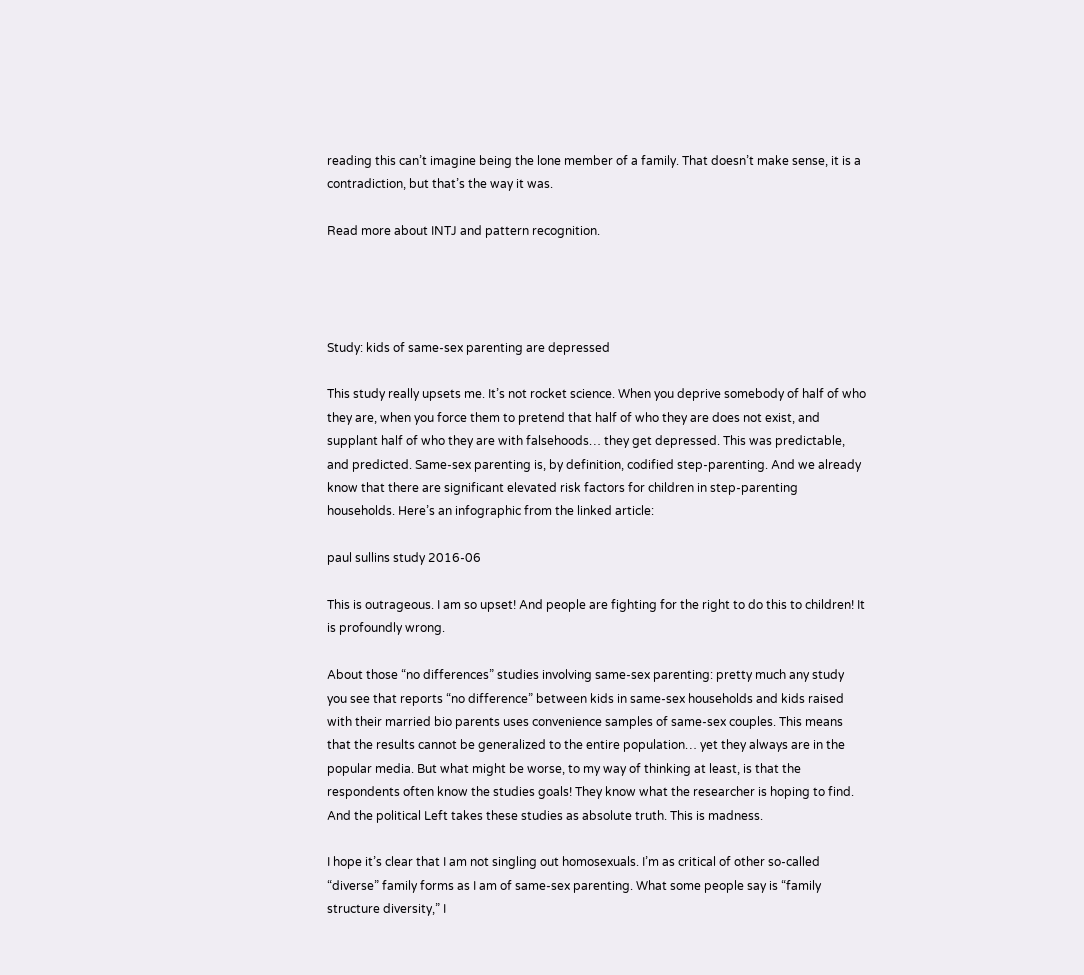reading this can’t imagine being the lone member of a family. That doesn’t make sense, it is a contradiction, but that’s the way it was.

Read more about INTJ and pattern recognition.




Study: kids of same-sex parenting are depressed

This study really upsets me. It’s not rocket science. When you deprive somebody of half of who they are, when you force them to pretend that half of who they are does not exist, and supplant half of who they are with falsehoods… they get depressed. This was predictable, and predicted. Same-sex parenting is, by definition, codified step-parenting. And we already know that there are significant elevated risk factors for children in step-parenting households. Here’s an infographic from the linked article:

paul sullins study 2016-06

This is outrageous. I am so upset! And people are fighting for the right to do this to children! It is profoundly wrong.

About those “no differences” studies involving same-sex parenting: pretty much any study you see that reports “no difference” between kids in same-sex households and kids raised with their married bio parents uses convenience samples of same-sex couples. This means that the results cannot be generalized to the entire population… yet they always are in the popular media. But what might be worse, to my way of thinking at least, is that the respondents often know the studies goals! They know what the researcher is hoping to find. And the political Left takes these studies as absolute truth. This is madness.

I hope it’s clear that I am not singling out homosexuals. I’m as critical of other so-called “diverse” family forms as I am of same-sex parenting. What some people say is “family structure diversity,” I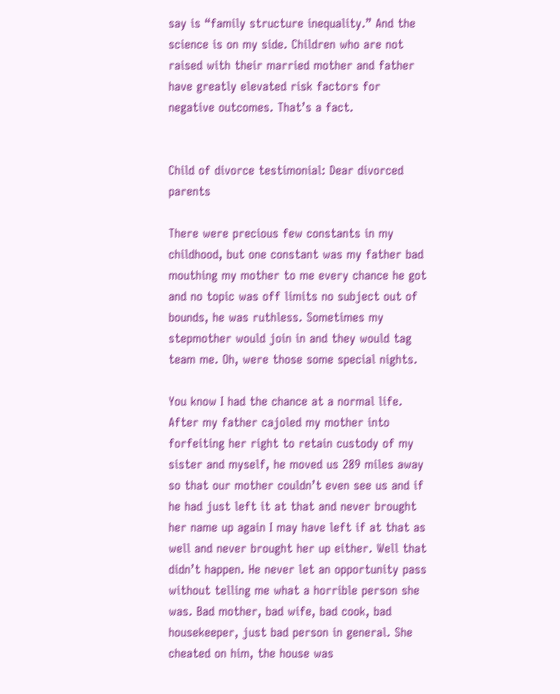say is “family structure inequality.” And the science is on my side. Children who are not raised with their married mother and father have greatly elevated risk factors for negative outcomes. That’s a fact.


Child of divorce testimonial: Dear divorced parents

There were precious few constants in my childhood, but one constant was my father bad mouthing my mother to me every chance he got and no topic was off limits no subject out of bounds, he was ruthless. Sometimes my stepmother would join in and they would tag team me. Oh, were those some special nights.

You know I had the chance at a normal life. After my father cajoled my mother into forfeiting her right to retain custody of my sister and myself, he moved us 289 miles away so that our mother couldn’t even see us and if he had just left it at that and never brought her name up again I may have left if at that as well and never brought her up either. Well that didn’t happen. He never let an opportunity pass without telling me what a horrible person she was. Bad mother, bad wife, bad cook, bad housekeeper, just bad person in general. She cheated on him, the house was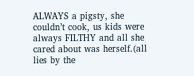ALWAYS a pigsty, she couldn’t cook, us kids were always FILTHY and all she cared about was herself.(all lies by the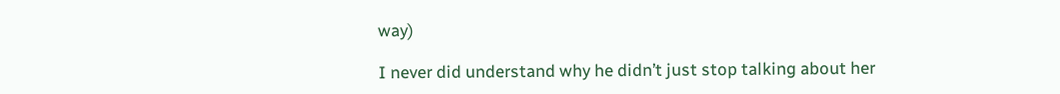way)

I never did understand why he didn’t just stop talking about her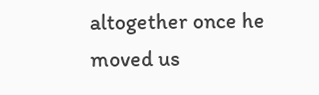altogether once he moved us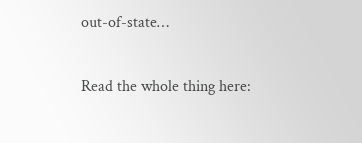out-of-state…

Read the whole thing here: